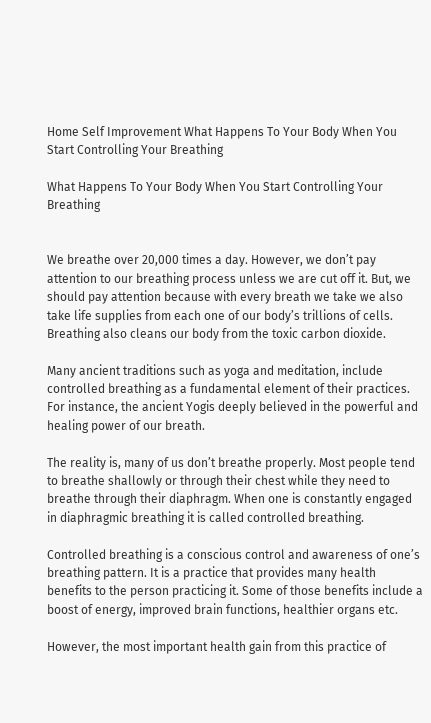Home Self Improvement What Happens To Your Body When You Start Controlling Your Breathing

What Happens To Your Body When You Start Controlling Your Breathing


We breathe over 20,000 times a day. However, we don’t pay attention to our breathing process unless we are cut off it. But, we should pay attention because with every breath we take we also take life supplies from each one of our body’s trillions of cells. Breathing also cleans our body from the toxic carbon dioxide.

Many ancient traditions such as yoga and meditation, include controlled breathing as a fundamental element of their practices. For instance, the ancient Yogis deeply believed in the powerful and healing power of our breath.

The reality is, many of us don’t breathe properly. Most people tend to breathe shallowly or through their chest while they need to breathe through their diaphragm. When one is constantly engaged in diaphragmic breathing it is called controlled breathing.

Controlled breathing is a conscious control and awareness of one’s breathing pattern. It is a practice that provides many health benefits to the person practicing it. Some of those benefits include a boost of energy, improved brain functions, healthier organs etc.

However, the most important health gain from this practice of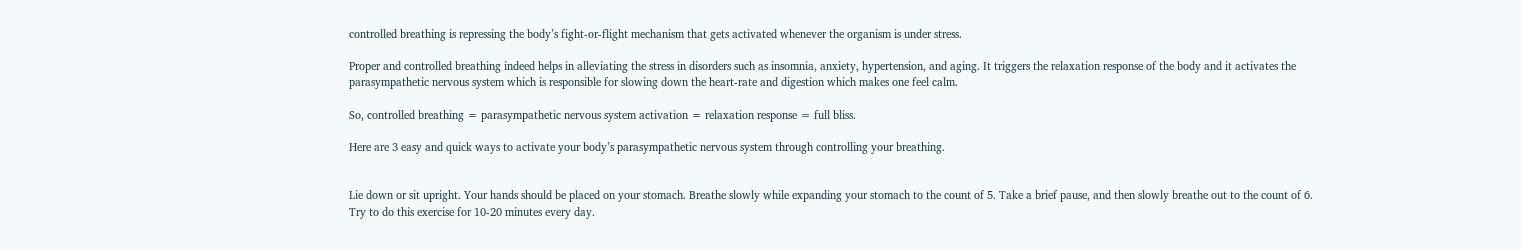controlled breathing is repressing the body’s fight-or-flight mechanism that gets activated whenever the organism is under stress.

Proper and controlled breathing indeed helps in alleviating the stress in disorders such as insomnia, anxiety, hypertension, and aging. It triggers the relaxation response of the body and it activates the parasympathetic nervous system which is responsible for slowing down the heart-rate and digestion which makes one feel calm.

So, controlled breathing = parasympathetic nervous system activation = relaxation response = full bliss.

Here are 3 easy and quick ways to activate your body’s parasympathetic nervous system through controlling your breathing.


Lie down or sit upright. Your hands should be placed on your stomach. Breathe slowly while expanding your stomach to the count of 5. Take a brief pause, and then slowly breathe out to the count of 6. Try to do this exercise for 10-20 minutes every day.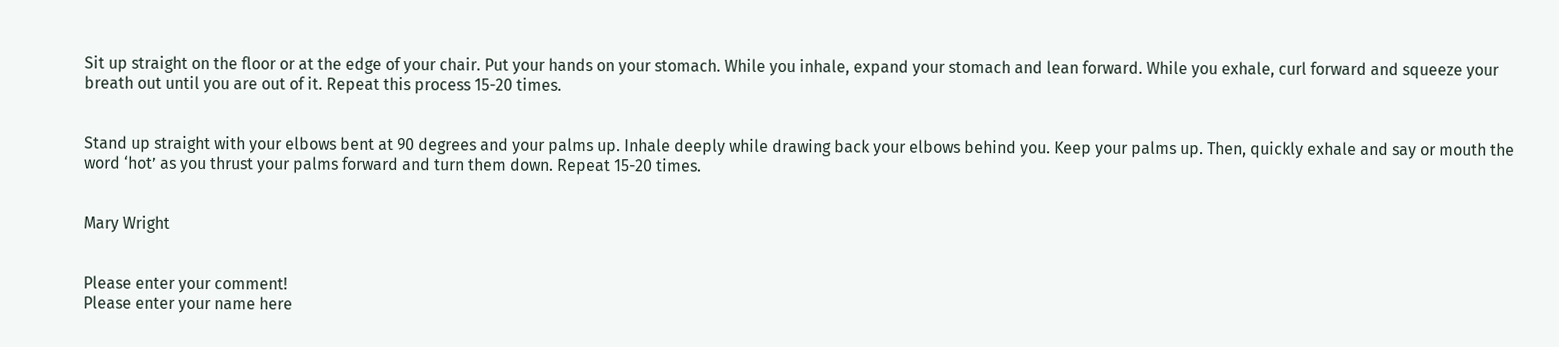Sit up straight on the floor or at the edge of your chair. Put your hands on your stomach. While you inhale, expand your stomach and lean forward. While you exhale, curl forward and squeeze your breath out until you are out of it. Repeat this process 15-20 times.


Stand up straight with your elbows bent at 90 degrees and your palms up. Inhale deeply while drawing back your elbows behind you. Keep your palms up. Then, quickly exhale and say or mouth the word ‘hot’ as you thrust your palms forward and turn them down. Repeat 15-20 times.


Mary Wright


Please enter your comment!
Please enter your name here